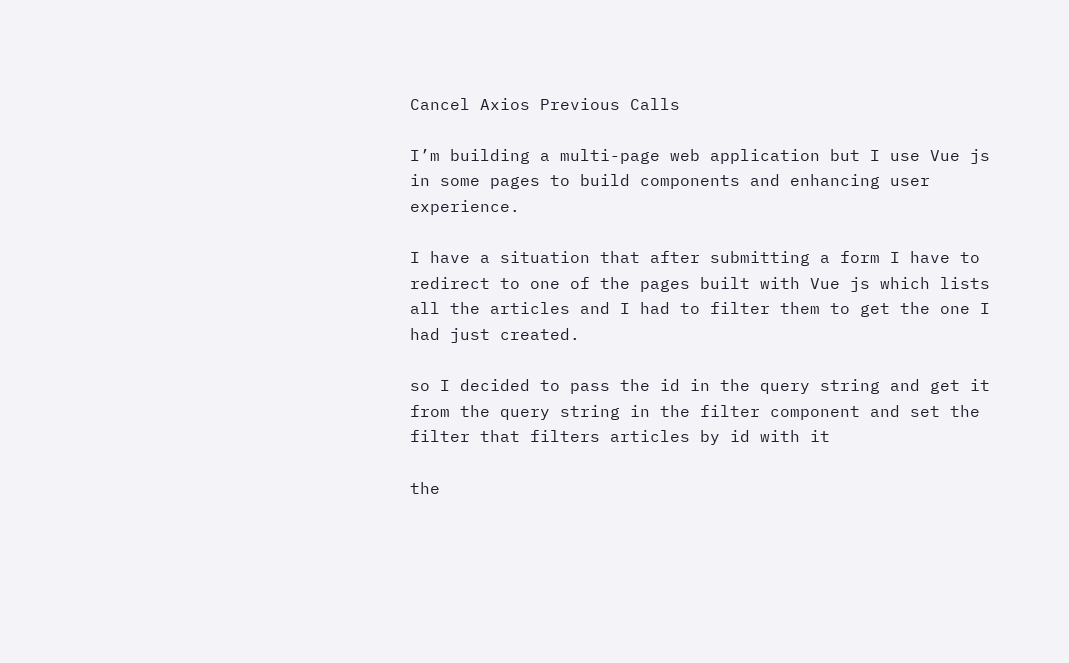Cancel Axios Previous Calls

I’m building a multi-page web application but I use Vue js in some pages to build components and enhancing user experience.

I have a situation that after submitting a form I have to redirect to one of the pages built with Vue js which lists all the articles and I had to filter them to get the one I had just created.

so I decided to pass the id in the query string and get it from the query string in the filter component and set the filter that filters articles by id with it

the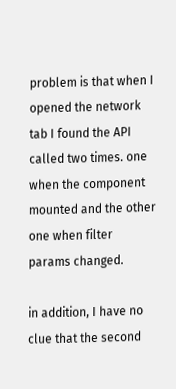problem is that when I opened the network tab I found the API called two times. one when the component mounted and the other one when filter params changed.

in addition, I have no clue that the second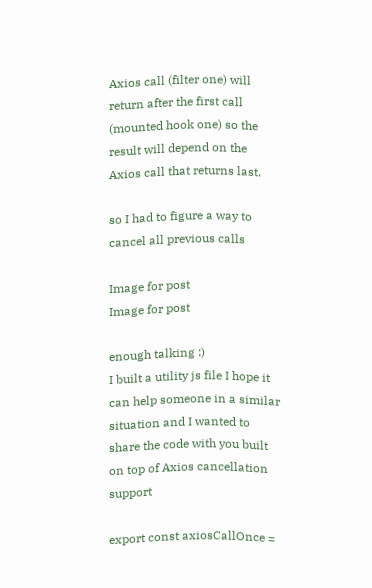Axios call (filter one) will return after the first call (mounted hook one) so the result will depend on the Axios call that returns last.

so I had to figure a way to cancel all previous calls

Image for post
Image for post

enough talking :)
I built a utility js file I hope it can help someone in a similar situation and I wanted to share the code with you built on top of Axios cancellation support

export const axiosCallOnce =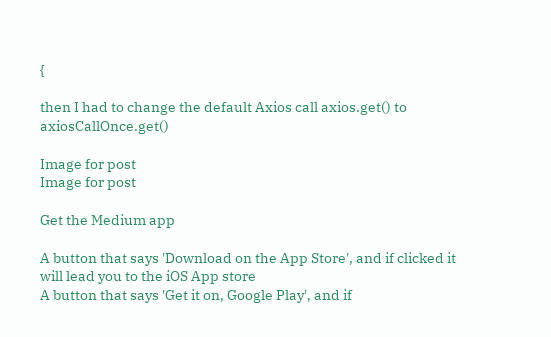{

then I had to change the default Axios call axios.get() to axiosCallOnce.get()

Image for post
Image for post

Get the Medium app

A button that says 'Download on the App Store', and if clicked it will lead you to the iOS App store
A button that says 'Get it on, Google Play', and if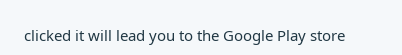clicked it will lead you to the Google Play store